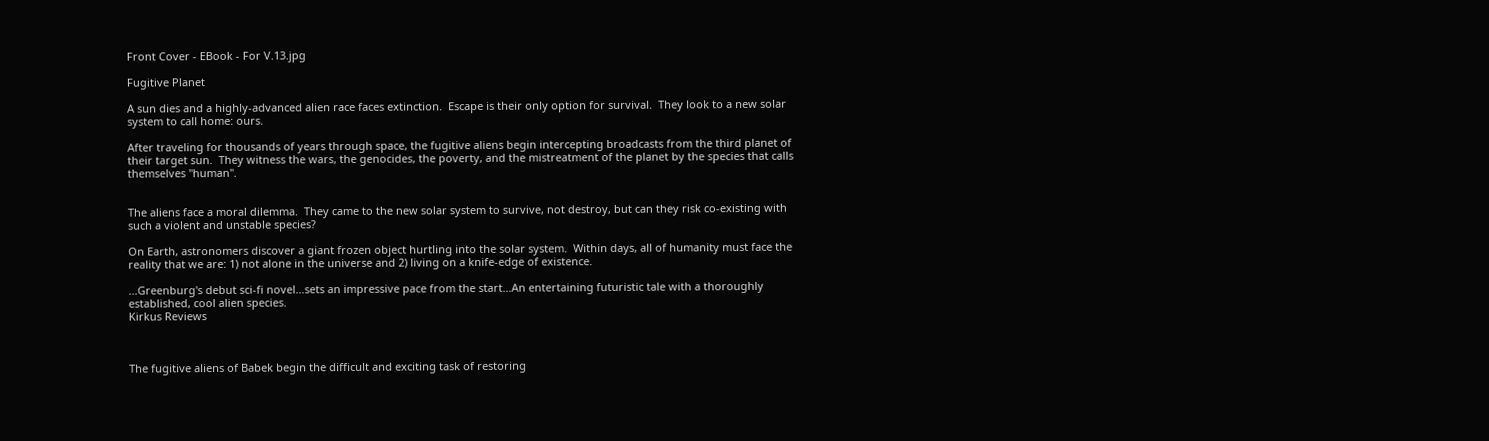Front Cover - EBook - For V.13.jpg

Fugitive Planet

A sun dies and a highly-advanced alien race faces extinction.  Escape is their only option for survival.  They look to a new solar system to call home: ours.

After traveling for thousands of years through space, the fugitive aliens begin intercepting broadcasts from the third planet of their target sun.  They witness the wars, the genocides, the poverty, and the mistreatment of the planet by the species that calls themselves "human".


The aliens face a moral dilemma.  They came to the new solar system to survive, not destroy, but can they risk co-existing with such a violent and unstable species?

On Earth, astronomers discover a giant frozen object hurtling into the solar system.  Within days, all of humanity must face the reality that we are: 1) not alone in the universe and 2) living on a knife-edge of existence.

...Greenburg's debut sci-fi novel...sets an impressive pace from the start...An entertaining futuristic tale with a thoroughly established, cool alien species.
Kirkus Reviews



The fugitive aliens of Babek begin the difficult and exciting task of restoring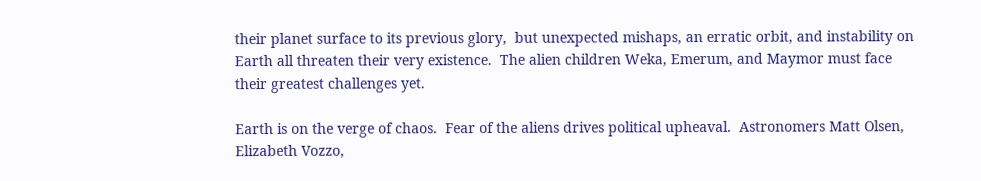their planet surface to its previous glory,  but unexpected mishaps, an erratic orbit, and instability on Earth all threaten their very existence.  The alien children Weka, Emerum, and Maymor must face their greatest challenges yet.

Earth is on the verge of chaos.  Fear of the aliens drives political upheaval.  Astronomers Matt Olsen, Elizabeth Vozzo,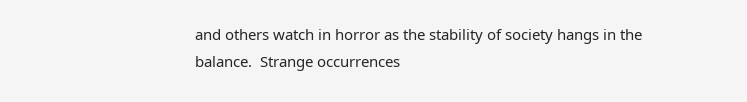and others watch in horror as the stability of society hangs in the balance.  Strange occurrences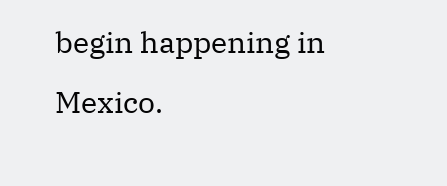begin happening in Mexico.